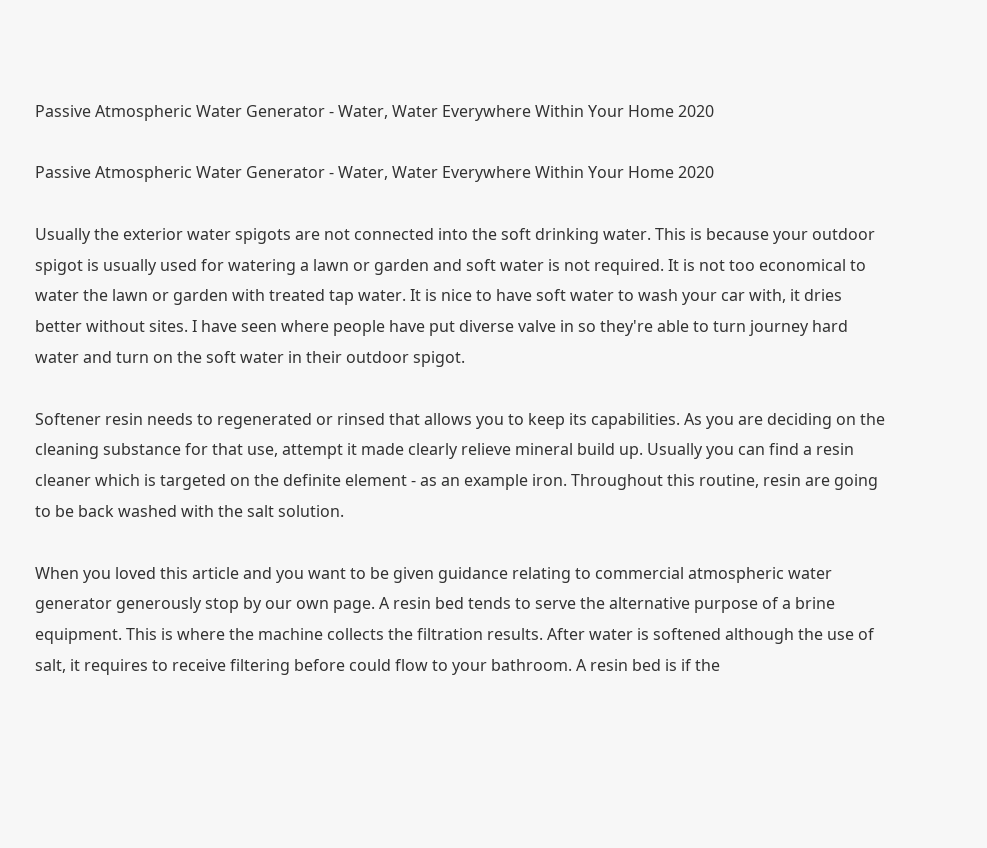Passive Atmospheric Water Generator - Water, Water Everywhere Within Your Home 2020

Passive Atmospheric Water Generator - Water, Water Everywhere Within Your Home 2020

Usually the exterior water spigots are not connected into the soft drinking water. This is because your outdoor spigot is usually used for watering a lawn or garden and soft water is not required. It is not too economical to water the lawn or garden with treated tap water. It is nice to have soft water to wash your car with, it dries better without sites. I have seen where people have put diverse valve in so they're able to turn journey hard water and turn on the soft water in their outdoor spigot.

Softener resin needs to regenerated or rinsed that allows you to keep its capabilities. As you are deciding on the cleaning substance for that use, attempt it made clearly relieve mineral build up. Usually you can find a resin cleaner which is targeted on the definite element - as an example iron. Throughout this routine, resin are going to be back washed with the salt solution.

When you loved this article and you want to be given guidance relating to commercial atmospheric water generator generously stop by our own page. A resin bed tends to serve the alternative purpose of a brine equipment. This is where the machine collects the filtration results. After water is softened although the use of salt, it requires to receive filtering before could flow to your bathroom. A resin bed is if the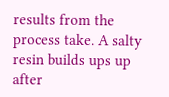results from the process take. A salty resin builds ups up after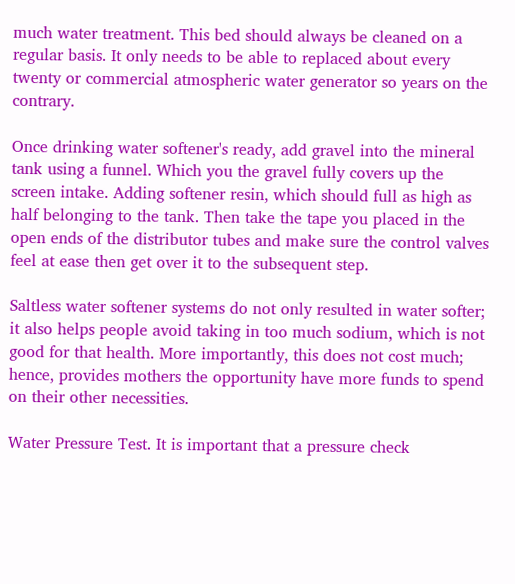much water treatment. This bed should always be cleaned on a regular basis. It only needs to be able to replaced about every twenty or commercial atmospheric water generator so years on the contrary.

Once drinking water softener's ready, add gravel into the mineral tank using a funnel. Which you the gravel fully covers up the screen intake. Adding softener resin, which should full as high as half belonging to the tank. Then take the tape you placed in the open ends of the distributor tubes and make sure the control valves feel at ease then get over it to the subsequent step.

Saltless water softener systems do not only resulted in water softer; it also helps people avoid taking in too much sodium, which is not good for that health. More importantly, this does not cost much; hence, provides mothers the opportunity have more funds to spend on their other necessities.

Water Pressure Test. It is important that a pressure check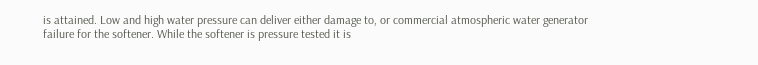is attained. Low and high water pressure can deliver either damage to, or commercial atmospheric water generator failure for the softener. While the softener is pressure tested it is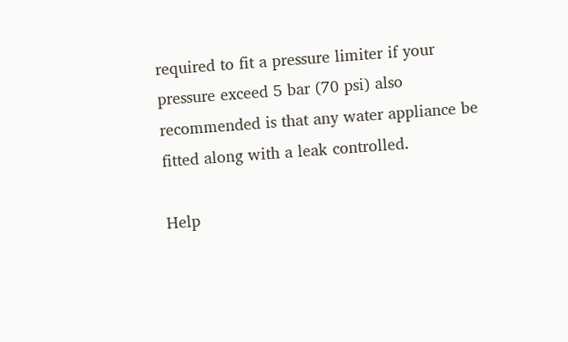required to fit a pressure limiter if your pressure exceed 5 bar (70 psi) also recommended is that any water appliance be fitted along with a leak controlled.

Help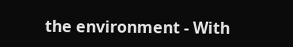the environment - With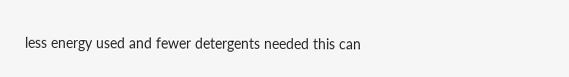less energy used and fewer detergents needed this can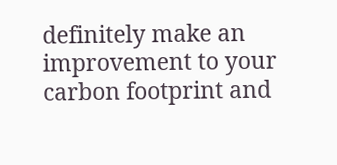definitely make an improvement to your carbon footprint and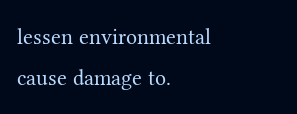lessen environmental cause damage to.